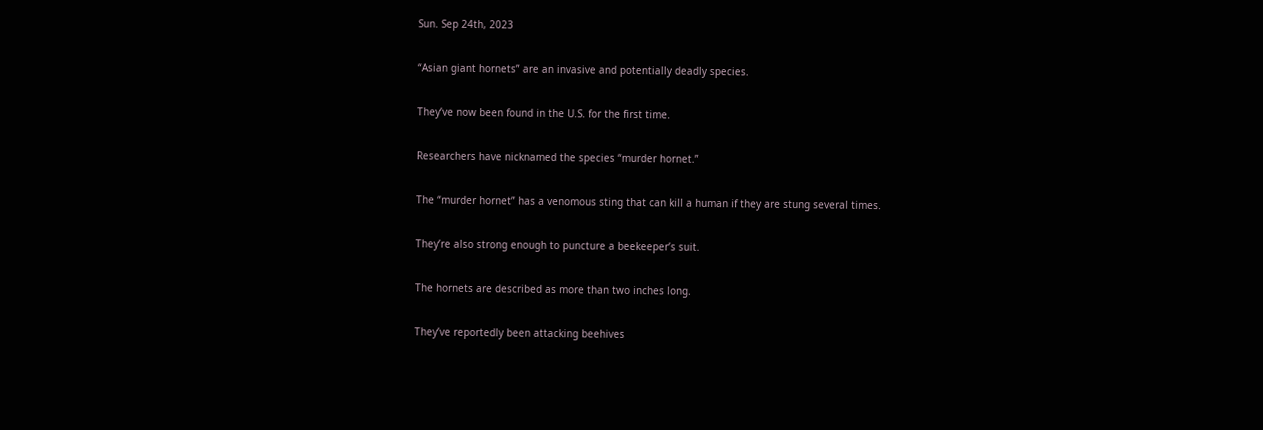Sun. Sep 24th, 2023

“Asian giant hornets” are an invasive and potentially deadly species.

They’ve now been found in the U.S. for the first time.

Researchers have nicknamed the species “murder hornet.”

The “murder hornet” has a venomous sting that can kill a human if they are stung several times.

They’re also strong enough to puncture a beekeeper’s suit.

The hornets are described as more than two inches long.

They’ve reportedly been attacking beehives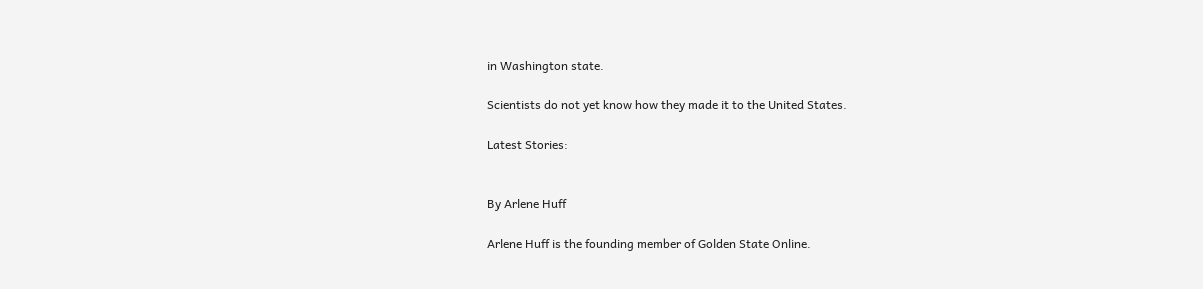in Washington state.

Scientists do not yet know how they made it to the United States.

Latest Stories:


By Arlene Huff

Arlene Huff is the founding member of Golden State Online.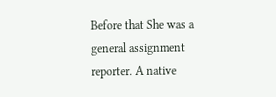Before that She was a general assignment reporter. A native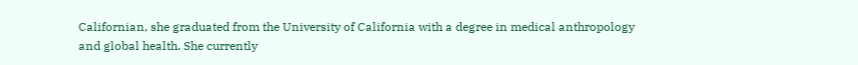Californian, she graduated from the University of California with a degree in medical anthropology and global health. She currently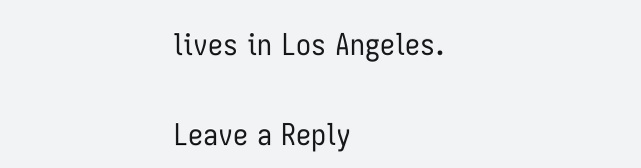lives in Los Angeles.

Leave a Reply